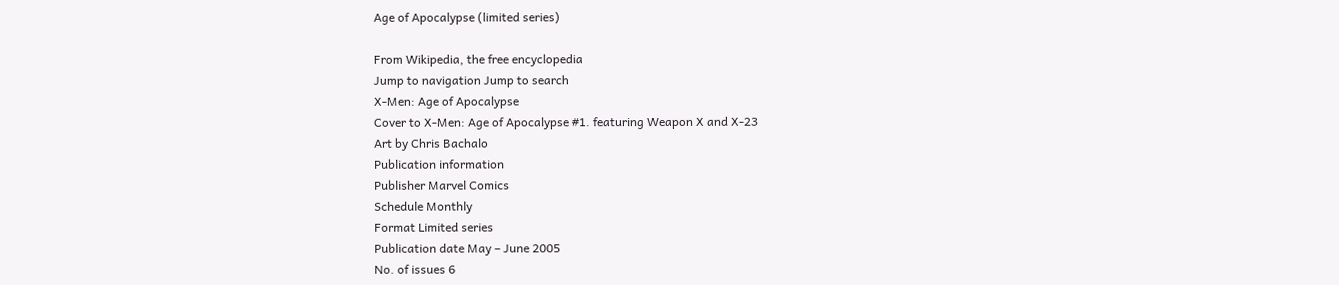Age of Apocalypse (limited series)

From Wikipedia, the free encyclopedia
Jump to navigation Jump to search
X-Men: Age of Apocalypse
Cover to X-Men: Age of Apocalypse #1. featuring Weapon X and X-23
Art by Chris Bachalo
Publication information
Publisher Marvel Comics
Schedule Monthly
Format Limited series
Publication date May – June 2005
No. of issues 6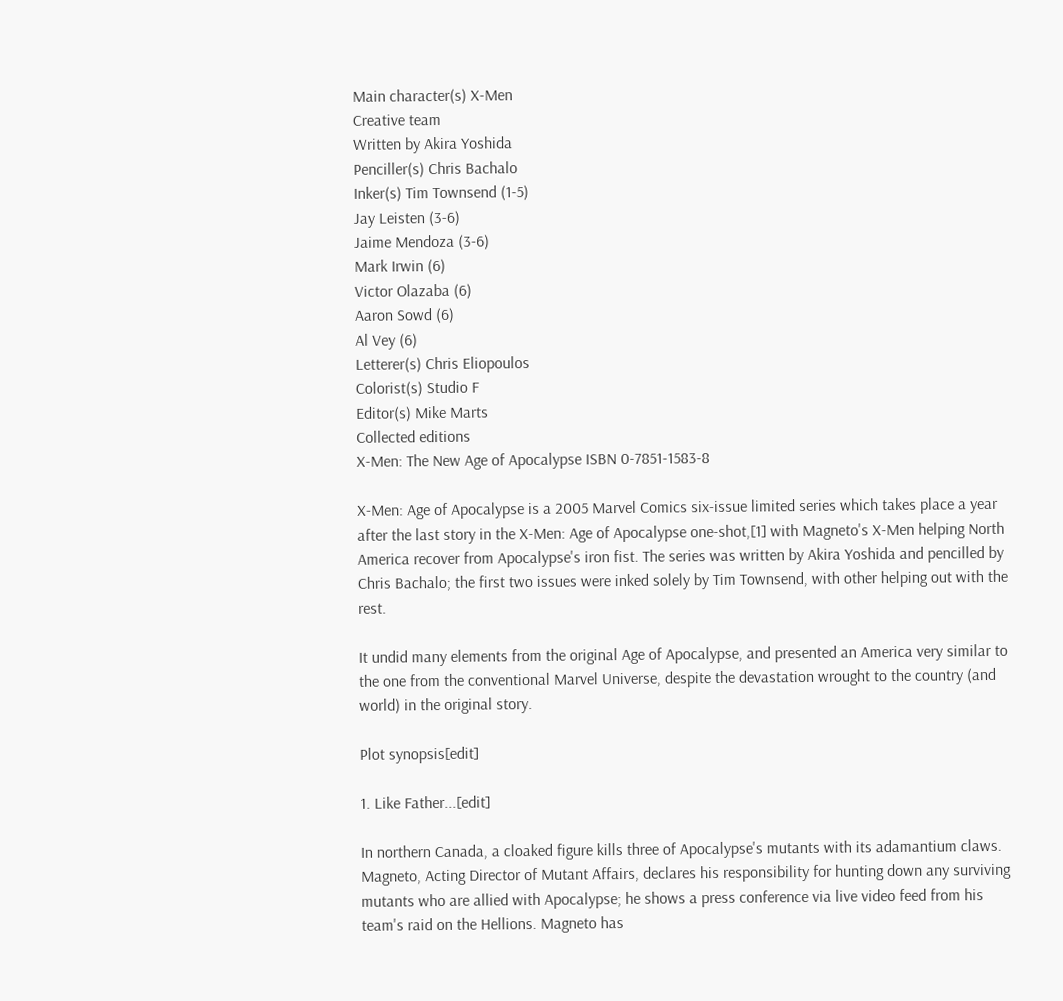Main character(s) X-Men
Creative team
Written by Akira Yoshida
Penciller(s) Chris Bachalo
Inker(s) Tim Townsend (1-5)
Jay Leisten (3-6)
Jaime Mendoza (3-6)
Mark Irwin (6)
Victor Olazaba (6)
Aaron Sowd (6)
Al Vey (6)
Letterer(s) Chris Eliopoulos
Colorist(s) Studio F
Editor(s) Mike Marts
Collected editions
X-Men: The New Age of Apocalypse ISBN 0-7851-1583-8

X-Men: Age of Apocalypse is a 2005 Marvel Comics six-issue limited series which takes place a year after the last story in the X-Men: Age of Apocalypse one-shot,[1] with Magneto's X-Men helping North America recover from Apocalypse's iron fist. The series was written by Akira Yoshida and pencilled by Chris Bachalo; the first two issues were inked solely by Tim Townsend, with other helping out with the rest.

It undid many elements from the original Age of Apocalypse, and presented an America very similar to the one from the conventional Marvel Universe, despite the devastation wrought to the country (and world) in the original story.

Plot synopsis[edit]

1. Like Father...[edit]

In northern Canada, a cloaked figure kills three of Apocalypse's mutants with its adamantium claws. Magneto, Acting Director of Mutant Affairs, declares his responsibility for hunting down any surviving mutants who are allied with Apocalypse; he shows a press conference via live video feed from his team's raid on the Hellions. Magneto has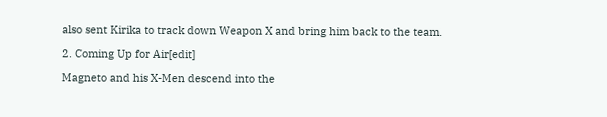also sent Kirika to track down Weapon X and bring him back to the team.

2. Coming Up for Air[edit]

Magneto and his X-Men descend into the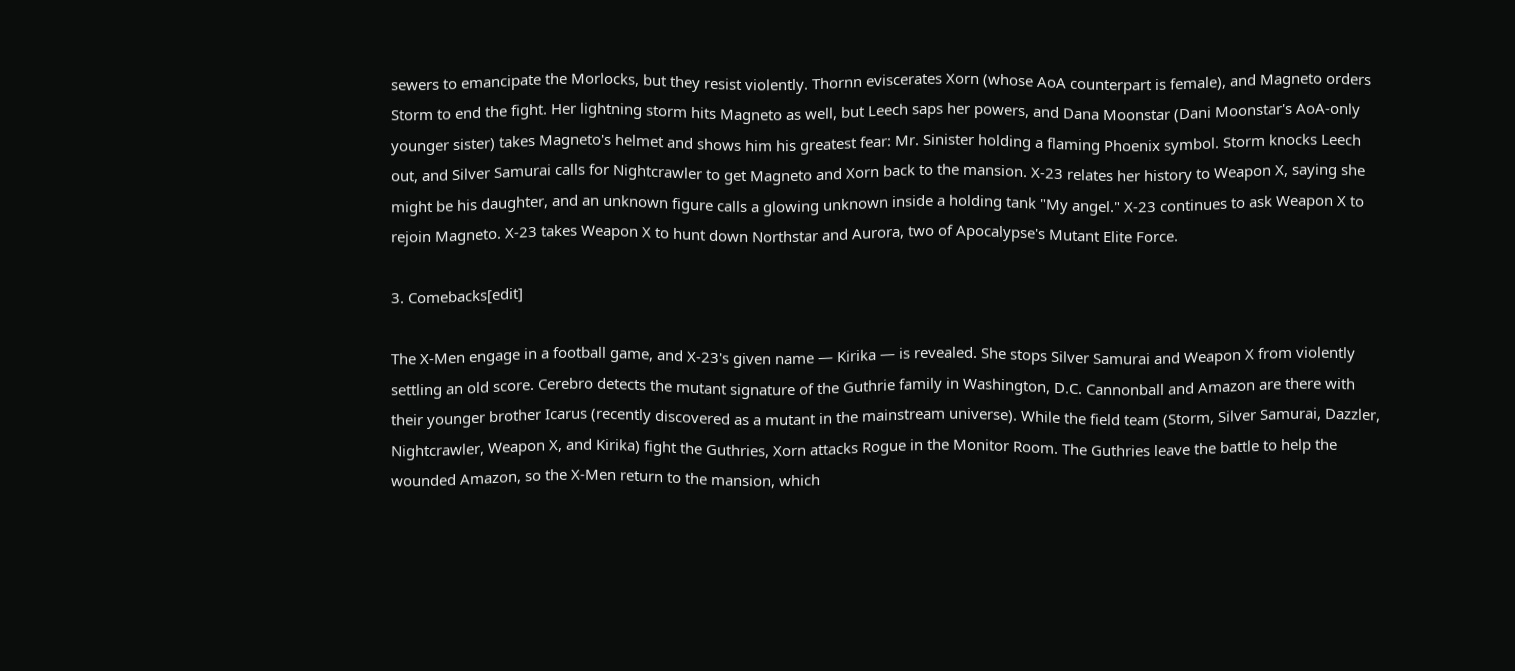sewers to emancipate the Morlocks, but they resist violently. Thornn eviscerates Xorn (whose AoA counterpart is female), and Magneto orders Storm to end the fight. Her lightning storm hits Magneto as well, but Leech saps her powers, and Dana Moonstar (Dani Moonstar's AoA-only younger sister) takes Magneto's helmet and shows him his greatest fear: Mr. Sinister holding a flaming Phoenix symbol. Storm knocks Leech out, and Silver Samurai calls for Nightcrawler to get Magneto and Xorn back to the mansion. X-23 relates her history to Weapon X, saying she might be his daughter, and an unknown figure calls a glowing unknown inside a holding tank "My angel." X-23 continues to ask Weapon X to rejoin Magneto. X-23 takes Weapon X to hunt down Northstar and Aurora, two of Apocalypse's Mutant Elite Force.

3. Comebacks[edit]

The X-Men engage in a football game, and X-23's given name — Kirika — is revealed. She stops Silver Samurai and Weapon X from violently settling an old score. Cerebro detects the mutant signature of the Guthrie family in Washington, D.C. Cannonball and Amazon are there with their younger brother Icarus (recently discovered as a mutant in the mainstream universe). While the field team (Storm, Silver Samurai, Dazzler, Nightcrawler, Weapon X, and Kirika) fight the Guthries, Xorn attacks Rogue in the Monitor Room. The Guthries leave the battle to help the wounded Amazon, so the X-Men return to the mansion, which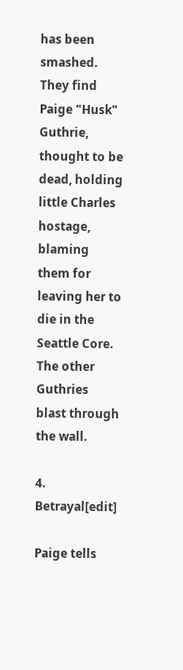has been smashed. They find Paige "Husk" Guthrie, thought to be dead, holding little Charles hostage, blaming them for leaving her to die in the Seattle Core. The other Guthries blast through the wall.

4. Betrayal[edit]

Paige tells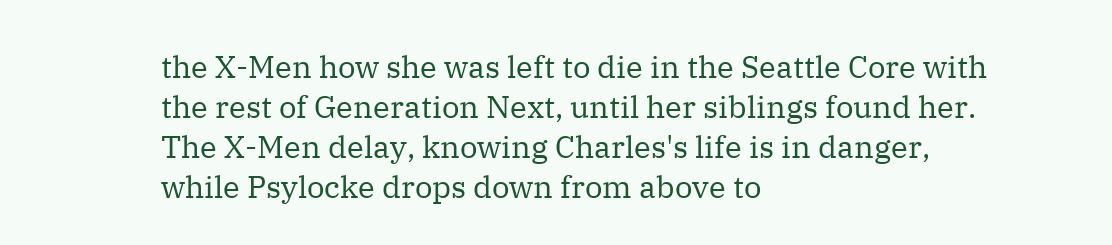the X-Men how she was left to die in the Seattle Core with the rest of Generation Next, until her siblings found her. The X-Men delay, knowing Charles's life is in danger, while Psylocke drops down from above to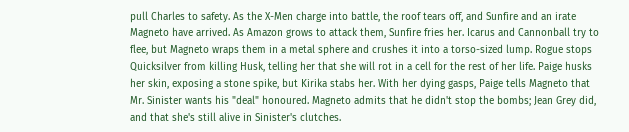pull Charles to safety. As the X-Men charge into battle, the roof tears off, and Sunfire and an irate Magneto have arrived. As Amazon grows to attack them, Sunfire fries her. Icarus and Cannonball try to flee, but Magneto wraps them in a metal sphere and crushes it into a torso-sized lump. Rogue stops Quicksilver from killing Husk, telling her that she will rot in a cell for the rest of her life. Paige husks her skin, exposing a stone spike, but Kirika stabs her. With her dying gasps, Paige tells Magneto that Mr. Sinister wants his "deal" honoured. Magneto admits that he didn't stop the bombs; Jean Grey did, and that she's still alive in Sinister's clutches.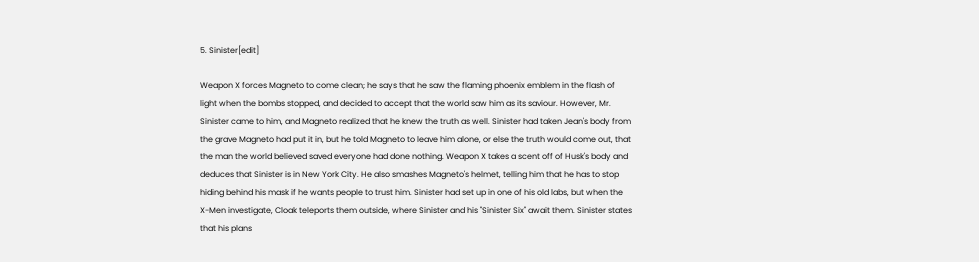5. Sinister[edit]

Weapon X forces Magneto to come clean; he says that he saw the flaming phoenix emblem in the flash of light when the bombs stopped, and decided to accept that the world saw him as its saviour. However, Mr. Sinister came to him, and Magneto realized that he knew the truth as well. Sinister had taken Jean's body from the grave Magneto had put it in, but he told Magneto to leave him alone, or else the truth would come out, that the man the world believed saved everyone had done nothing. Weapon X takes a scent off of Husk's body and deduces that Sinister is in New York City. He also smashes Magneto's helmet, telling him that he has to stop hiding behind his mask if he wants people to trust him. Sinister had set up in one of his old labs, but when the X-Men investigate, Cloak teleports them outside, where Sinister and his "Sinister Six" await them. Sinister states that his plans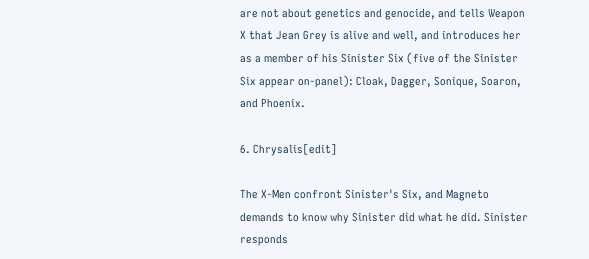are not about genetics and genocide, and tells Weapon X that Jean Grey is alive and well, and introduces her as a member of his Sinister Six (five of the Sinister Six appear on-panel): Cloak, Dagger, Sonique, Soaron, and Phoenix.

6. Chrysalis[edit]

The X-Men confront Sinister's Six, and Magneto demands to know why Sinister did what he did. Sinister responds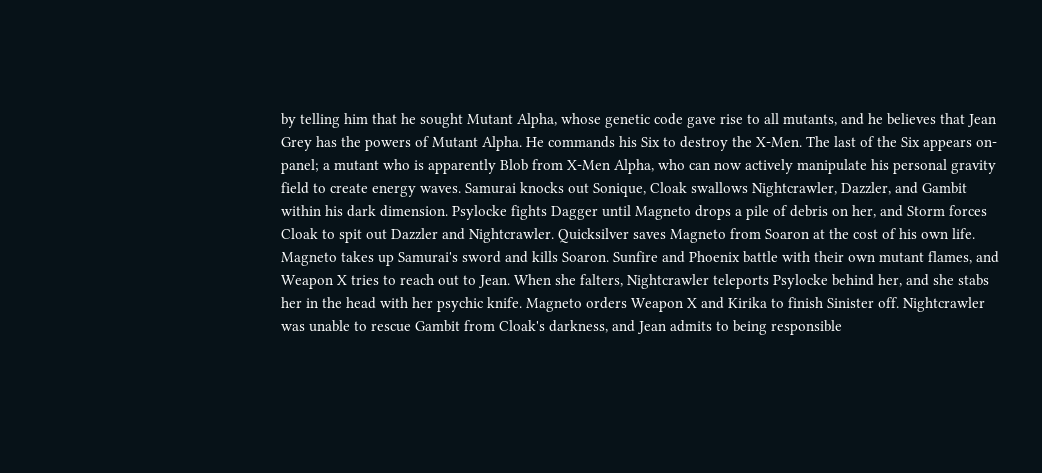by telling him that he sought Mutant Alpha, whose genetic code gave rise to all mutants, and he believes that Jean Grey has the powers of Mutant Alpha. He commands his Six to destroy the X-Men. The last of the Six appears on-panel; a mutant who is apparently Blob from X-Men Alpha, who can now actively manipulate his personal gravity field to create energy waves. Samurai knocks out Sonique, Cloak swallows Nightcrawler, Dazzler, and Gambit within his dark dimension. Psylocke fights Dagger until Magneto drops a pile of debris on her, and Storm forces Cloak to spit out Dazzler and Nightcrawler. Quicksilver saves Magneto from Soaron at the cost of his own life. Magneto takes up Samurai's sword and kills Soaron. Sunfire and Phoenix battle with their own mutant flames, and Weapon X tries to reach out to Jean. When she falters, Nightcrawler teleports Psylocke behind her, and she stabs her in the head with her psychic knife. Magneto orders Weapon X and Kirika to finish Sinister off. Nightcrawler was unable to rescue Gambit from Cloak's darkness, and Jean admits to being responsible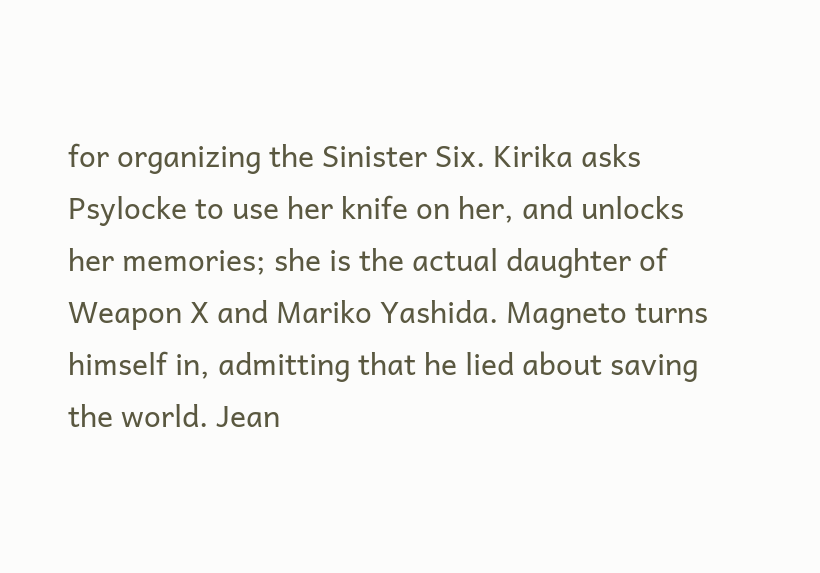for organizing the Sinister Six. Kirika asks Psylocke to use her knife on her, and unlocks her memories; she is the actual daughter of Weapon X and Mariko Yashida. Magneto turns himself in, admitting that he lied about saving the world. Jean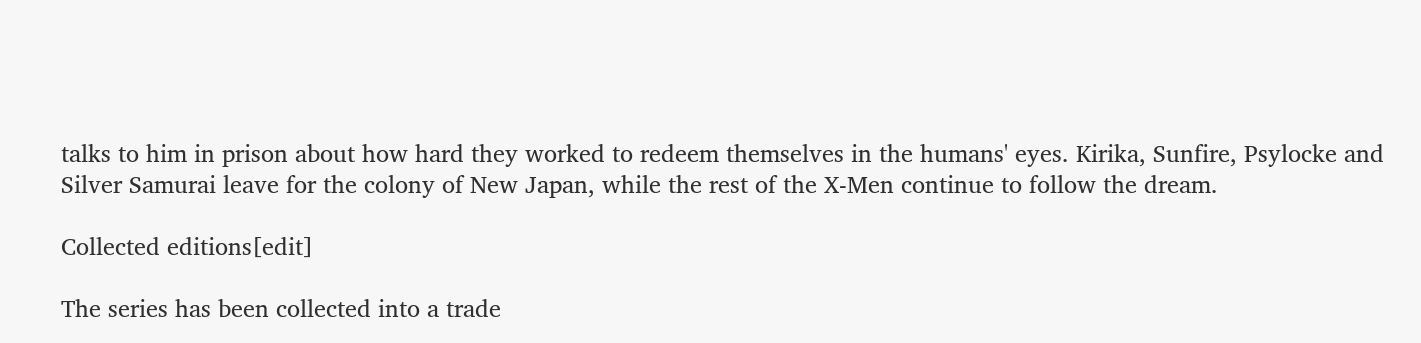talks to him in prison about how hard they worked to redeem themselves in the humans' eyes. Kirika, Sunfire, Psylocke and Silver Samurai leave for the colony of New Japan, while the rest of the X-Men continue to follow the dream.

Collected editions[edit]

The series has been collected into a trade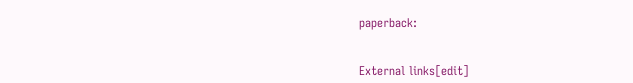paperback:


External links[edit]